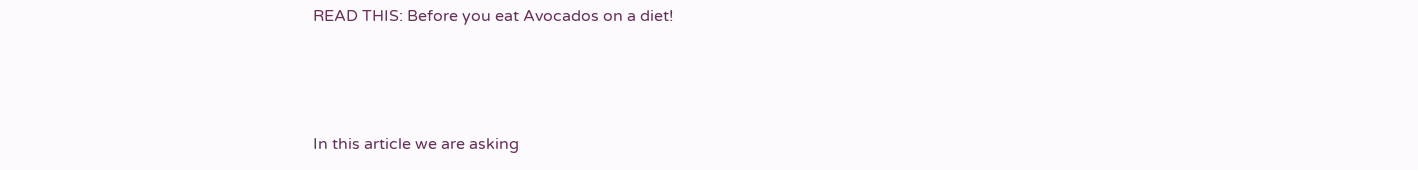READ THIS: Before you eat Avocados on a diet!



In this article we are asking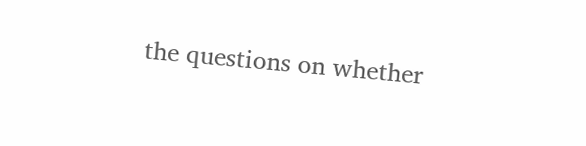the questions on whether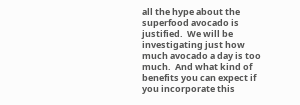all the hype about the superfood avocado is justified.  We will be investigating just how much avocado a day is too much.  And what kind of benefits you can expect if you incorporate this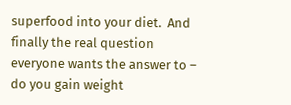superfood into your diet.  And finally the real question everyone wants the answer to – do you gain weight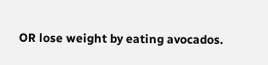OR lose weight by eating avocados.